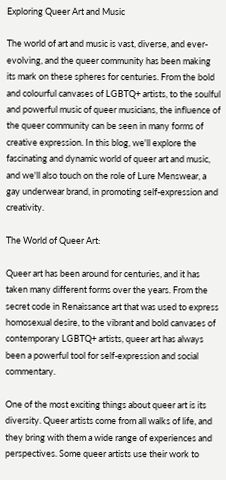Exploring Queer Art and Music

The world of art and music is vast, diverse, and ever-evolving, and the queer community has been making its mark on these spheres for centuries. From the bold and colourful canvases of LGBTQ+ artists, to the soulful and powerful music of queer musicians, the influence of the queer community can be seen in many forms of creative expression. In this blog, we'll explore the fascinating and dynamic world of queer art and music, and we'll also touch on the role of Lure Menswear, a gay underwear brand, in promoting self-expression and creativity.

The World of Queer Art:

Queer art has been around for centuries, and it has taken many different forms over the years. From the secret code in Renaissance art that was used to express homosexual desire, to the vibrant and bold canvases of contemporary LGBTQ+ artists, queer art has always been a powerful tool for self-expression and social commentary.

One of the most exciting things about queer art is its diversity. Queer artists come from all walks of life, and they bring with them a wide range of experiences and perspectives. Some queer artists use their work to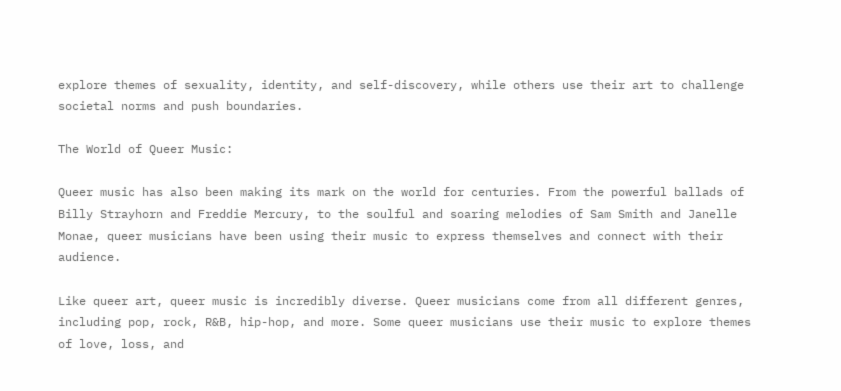explore themes of sexuality, identity, and self-discovery, while others use their art to challenge societal norms and push boundaries.

The World of Queer Music:

Queer music has also been making its mark on the world for centuries. From the powerful ballads of Billy Strayhorn and Freddie Mercury, to the soulful and soaring melodies of Sam Smith and Janelle Monae, queer musicians have been using their music to express themselves and connect with their audience.

Like queer art, queer music is incredibly diverse. Queer musicians come from all different genres, including pop, rock, R&B, hip-hop, and more. Some queer musicians use their music to explore themes of love, loss, and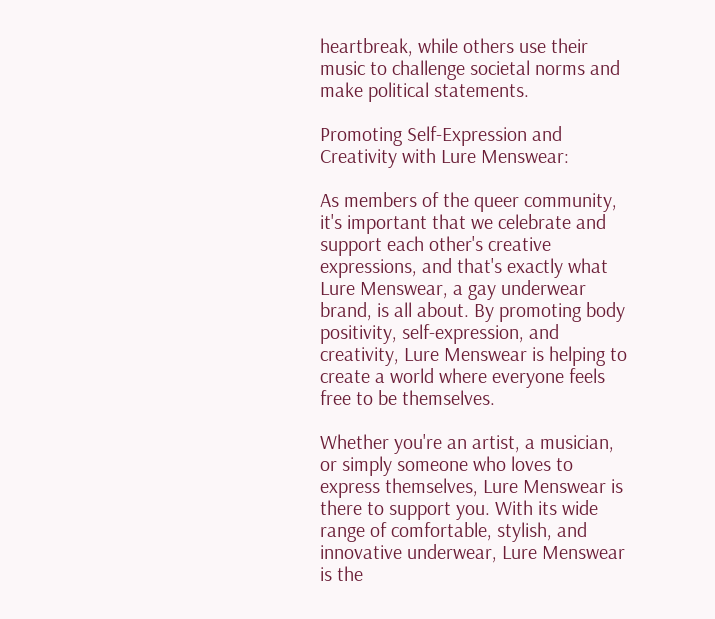heartbreak, while others use their music to challenge societal norms and make political statements.

Promoting Self-Expression and Creativity with Lure Menswear:

As members of the queer community, it's important that we celebrate and support each other's creative expressions, and that's exactly what Lure Menswear, a gay underwear brand, is all about. By promoting body positivity, self-expression, and creativity, Lure Menswear is helping to create a world where everyone feels free to be themselves.

Whether you're an artist, a musician, or simply someone who loves to express themselves, Lure Menswear is there to support you. With its wide range of comfortable, stylish, and innovative underwear, Lure Menswear is the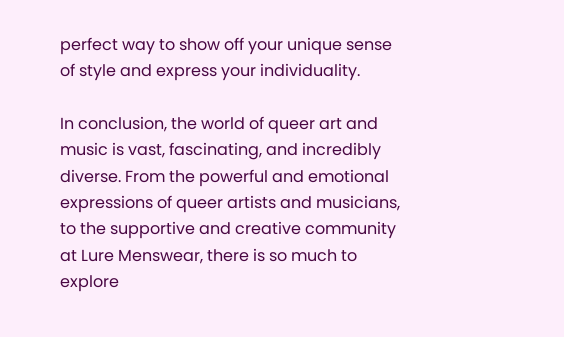perfect way to show off your unique sense of style and express your individuality.

In conclusion, the world of queer art and music is vast, fascinating, and incredibly diverse. From the powerful and emotional expressions of queer artists and musicians, to the supportive and creative community at Lure Menswear, there is so much to explore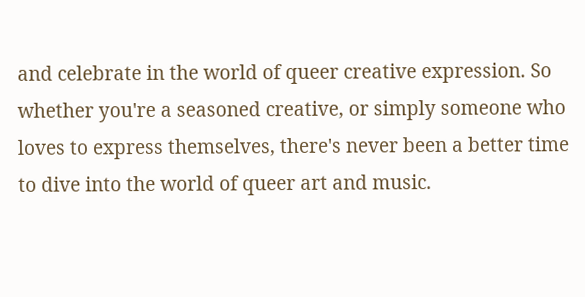and celebrate in the world of queer creative expression. So whether you're a seasoned creative, or simply someone who loves to express themselves, there's never been a better time to dive into the world of queer art and music.